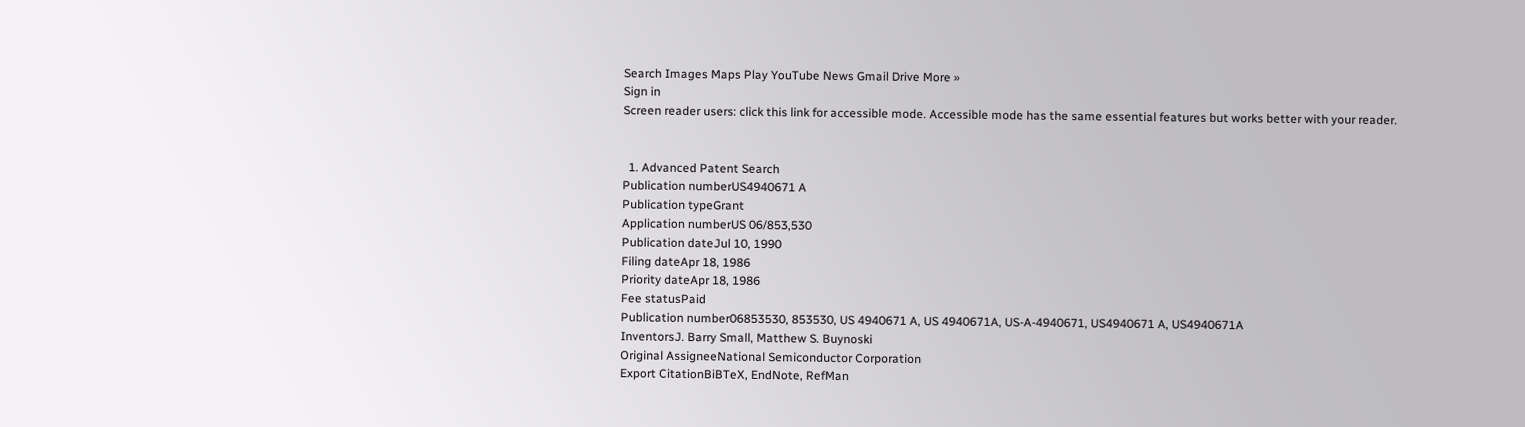Search Images Maps Play YouTube News Gmail Drive More »
Sign in
Screen reader users: click this link for accessible mode. Accessible mode has the same essential features but works better with your reader.


  1. Advanced Patent Search
Publication numberUS4940671 A
Publication typeGrant
Application numberUS 06/853,530
Publication dateJul 10, 1990
Filing dateApr 18, 1986
Priority dateApr 18, 1986
Fee statusPaid
Publication number06853530, 853530, US 4940671 A, US 4940671A, US-A-4940671, US4940671 A, US4940671A
InventorsJ. Barry Small, Matthew S. Buynoski
Original AssigneeNational Semiconductor Corporation
Export CitationBiBTeX, EndNote, RefMan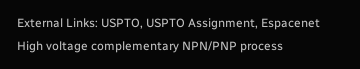External Links: USPTO, USPTO Assignment, Espacenet
High voltage complementary NPN/PNP process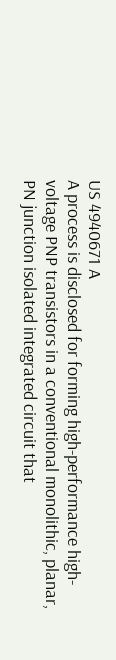US 4940671 A
A process is disclosed for forming high-performance high-voltage PNP transistors in a conventional monolithic, planar, PN junction isolated integrated circuit that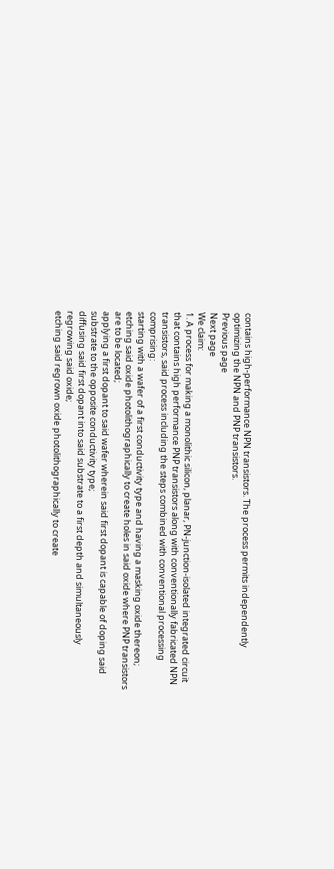contains high-performance NPN transistors. The process permits independently optimizing the NPN and PNP transistors.
Previous page
Next page
We claim:
1. A process for making a monolithic silicon, planar, PN-junction-isolated integrated circuit that contains high performance PNP transistors along with conventionally fabricated NPN transistors, said process including the steps combined with conventional processing comprising:
starting with a wafer of a first conductivity type and having a masking oxide thereon;
etching said oxide photolithographically to create holes in said oxide where PNP transistors are to be located;
applying a first dopant to said wafer wherein said first dopant is capable of doping said substrate to the opposite conductivity type;
diffusing said first dopant into said substrate to a first depth and simultaneously regrowing said oxide;
etching said regrown oxide photolithographically to create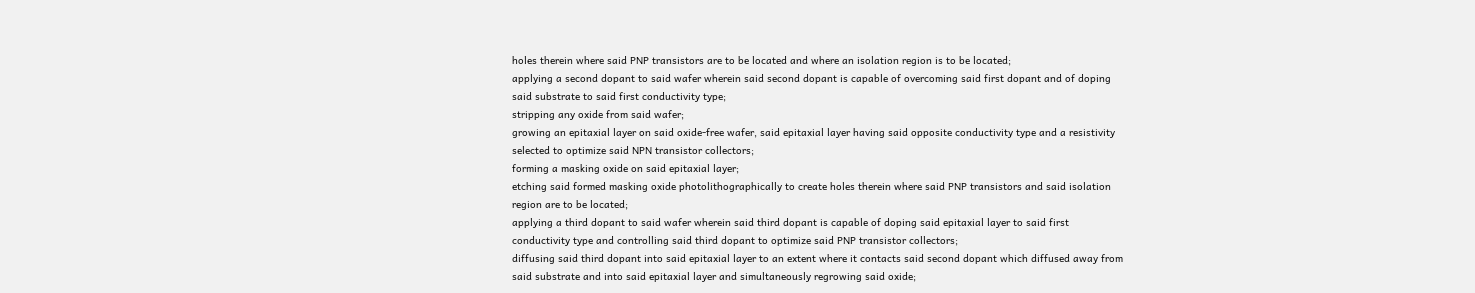holes therein where said PNP transistors are to be located and where an isolation region is to be located;
applying a second dopant to said wafer wherein said second dopant is capable of overcoming said first dopant and of doping said substrate to said first conductivity type;
stripping any oxide from said wafer;
growing an epitaxial layer on said oxide-free wafer, said epitaxial layer having said opposite conductivity type and a resistivity selected to optimize said NPN transistor collectors;
forming a masking oxide on said epitaxial layer;
etching said formed masking oxide photolithographically to create holes therein where said PNP transistors and said isolation region are to be located;
applying a third dopant to said wafer wherein said third dopant is capable of doping said epitaxial layer to said first conductivity type and controlling said third dopant to optimize said PNP transistor collectors;
diffusing said third dopant into said epitaxial layer to an extent where it contacts said second dopant which diffused away from said substrate and into said epitaxial layer and simultaneously regrowing said oxide;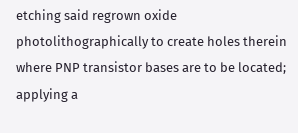etching said regrown oxide photolithographically to create holes therein where PNP transistor bases are to be located;
applying a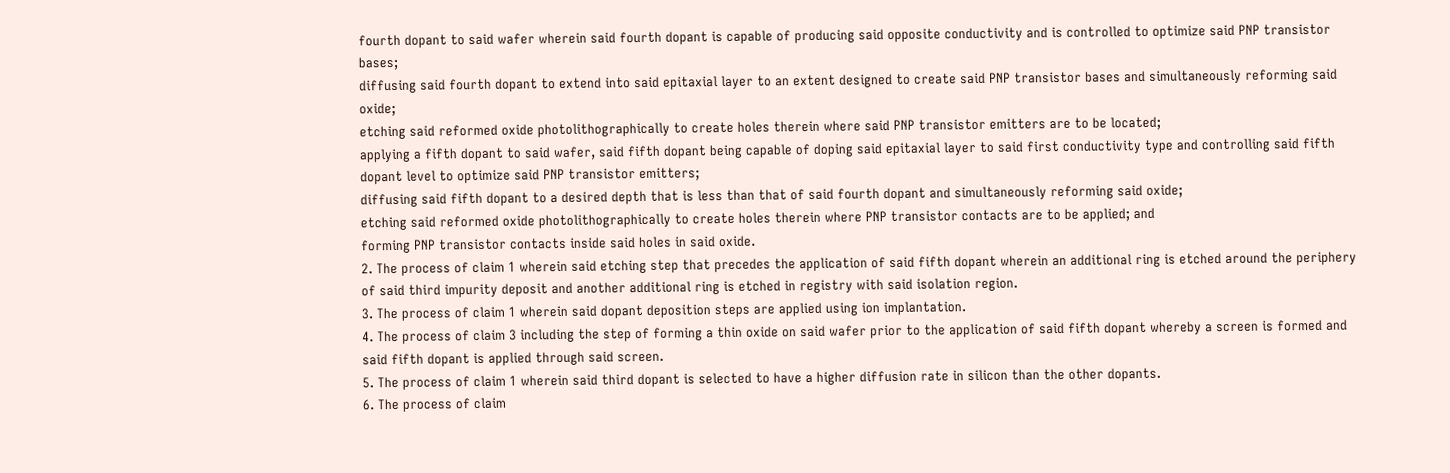fourth dopant to said wafer wherein said fourth dopant is capable of producing said opposite conductivity and is controlled to optimize said PNP transistor bases;
diffusing said fourth dopant to extend into said epitaxial layer to an extent designed to create said PNP transistor bases and simultaneously reforming said oxide;
etching said reformed oxide photolithographically to create holes therein where said PNP transistor emitters are to be located;
applying a fifth dopant to said wafer, said fifth dopant being capable of doping said epitaxial layer to said first conductivity type and controlling said fifth dopant level to optimize said PNP transistor emitters;
diffusing said fifth dopant to a desired depth that is less than that of said fourth dopant and simultaneously reforming said oxide;
etching said reformed oxide photolithographically to create holes therein where PNP transistor contacts are to be applied; and
forming PNP transistor contacts inside said holes in said oxide.
2. The process of claim 1 wherein said etching step that precedes the application of said fifth dopant wherein an additional ring is etched around the periphery of said third impurity deposit and another additional ring is etched in registry with said isolation region.
3. The process of claim 1 wherein said dopant deposition steps are applied using ion implantation.
4. The process of claim 3 including the step of forming a thin oxide on said wafer prior to the application of said fifth dopant whereby a screen is formed and said fifth dopant is applied through said screen.
5. The process of claim 1 wherein said third dopant is selected to have a higher diffusion rate in silicon than the other dopants.
6. The process of claim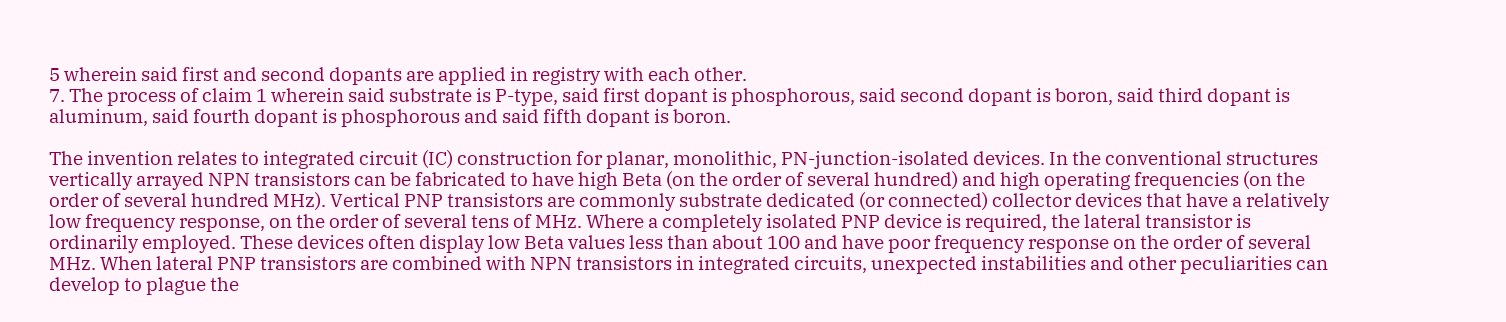5 wherein said first and second dopants are applied in registry with each other.
7. The process of claim 1 wherein said substrate is P-type, said first dopant is phosphorous, said second dopant is boron, said third dopant is aluminum, said fourth dopant is phosphorous and said fifth dopant is boron.

The invention relates to integrated circuit (IC) construction for planar, monolithic, PN-junction-isolated devices. In the conventional structures vertically arrayed NPN transistors can be fabricated to have high Beta (on the order of several hundred) and high operating frequencies (on the order of several hundred MHz). Vertical PNP transistors are commonly substrate dedicated (or connected) collector devices that have a relatively low frequency response, on the order of several tens of MHz. Where a completely isolated PNP device is required, the lateral transistor is ordinarily employed. These devices often display low Beta values less than about 100 and have poor frequency response on the order of several MHz. When lateral PNP transistors are combined with NPN transistors in integrated circuits, unexpected instabilities and other peculiarities can develop to plague the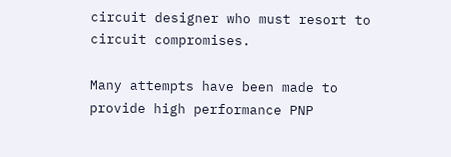circuit designer who must resort to circuit compromises.

Many attempts have been made to provide high performance PNP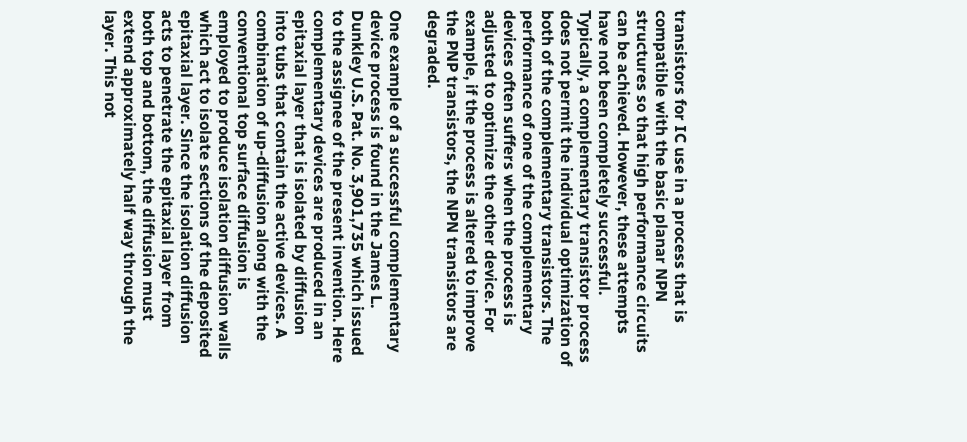transistors for IC use in a process that is compatible with the basic planar NPN structures so that high performance circuits can be achieved. However, these attempts have not been completely successful. Typically, a complementary transistor process does not permit the individual optimization of both of the complementary transistors. The performance of one of the complementary devices often suffers when the process is adjusted to optimize the other device. For example, if the process is altered to improve the PNP transistors, the NPN transistors are degraded.

One example of a successful complementary device process is found in the James L. Dunkley U.S. Pat. No. 3,901,735 which issued to the assignee of the present invention. Here complementary devices are produced in an epitaxial layer that is isolated by diffusion into tubs that contain the active devices. A combination of up-diffusion along with the conventional top surface diffusion is employed to produce isolation diffusion walls which act to isolate sections of the deposited epitaxial layer. Since the isolation diffusion acts to penetrate the epitaxial layer from both top and bottom, the diffusion must extend approximately half way through the layer. This not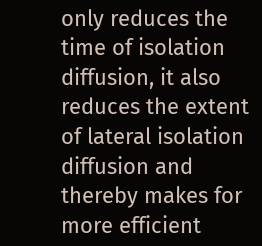only reduces the time of isolation diffusion, it also reduces the extent of lateral isolation diffusion and thereby makes for more efficient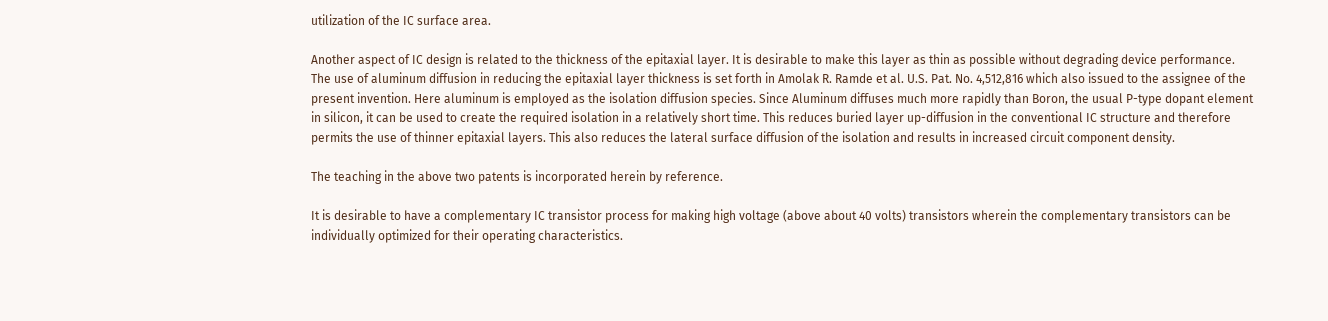utilization of the IC surface area.

Another aspect of IC design is related to the thickness of the epitaxial layer. It is desirable to make this layer as thin as possible without degrading device performance. The use of aluminum diffusion in reducing the epitaxial layer thickness is set forth in Amolak R. Ramde et al. U.S. Pat. No. 4,512,816 which also issued to the assignee of the present invention. Here aluminum is employed as the isolation diffusion species. Since Aluminum diffuses much more rapidly than Boron, the usual P-type dopant element in silicon, it can be used to create the required isolation in a relatively short time. This reduces buried layer up-diffusion in the conventional IC structure and therefore permits the use of thinner epitaxial layers. This also reduces the lateral surface diffusion of the isolation and results in increased circuit component density.

The teaching in the above two patents is incorporated herein by reference.

It is desirable to have a complementary IC transistor process for making high voltage (above about 40 volts) transistors wherein the complementary transistors can be individually optimized for their operating characteristics.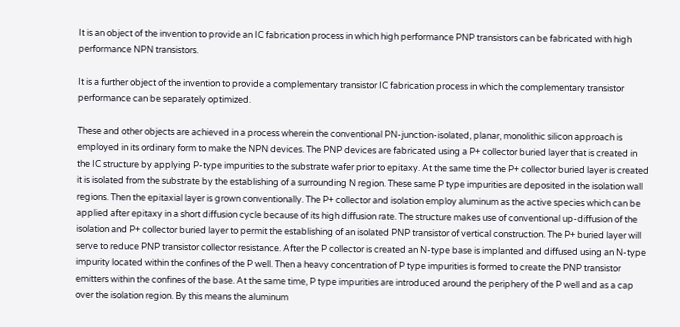It is an object of the invention to provide an IC fabrication process in which high performance PNP transistors can be fabricated with high performance NPN transistors.

It is a further object of the invention to provide a complementary transistor IC fabrication process in which the complementary transistor performance can be separately optimized.

These and other objects are achieved in a process wherein the conventional PN-junction-isolated, planar, monolithic silicon approach is employed in its ordinary form to make the NPN devices. The PNP devices are fabricated using a P+ collector buried layer that is created in the IC structure by applying P-type impurities to the substrate wafer prior to epitaxy. At the same time the P+ collector buried layer is created it is isolated from the substrate by the establishing of a surrounding N region. These same P type impurities are deposited in the isolation wall regions. Then the epitaxial layer is grown conventionally. The P+ collector and isolation employ aluminum as the active species which can be applied after epitaxy in a short diffusion cycle because of its high diffusion rate. The structure makes use of conventional up-diffusion of the isolation and P+ collector buried layer to permit the establishing of an isolated PNP transistor of vertical construction. The P+ buried layer will serve to reduce PNP transistor collector resistance. After the P collector is created an N-type base is implanted and diffused using an N-type impurity located within the confines of the P well. Then a heavy concentration of P type impurities is formed to create the PNP transistor emitters within the confines of the base. At the same time, P type impurities are introduced around the periphery of the P well and as a cap over the isolation region. By this means the aluminum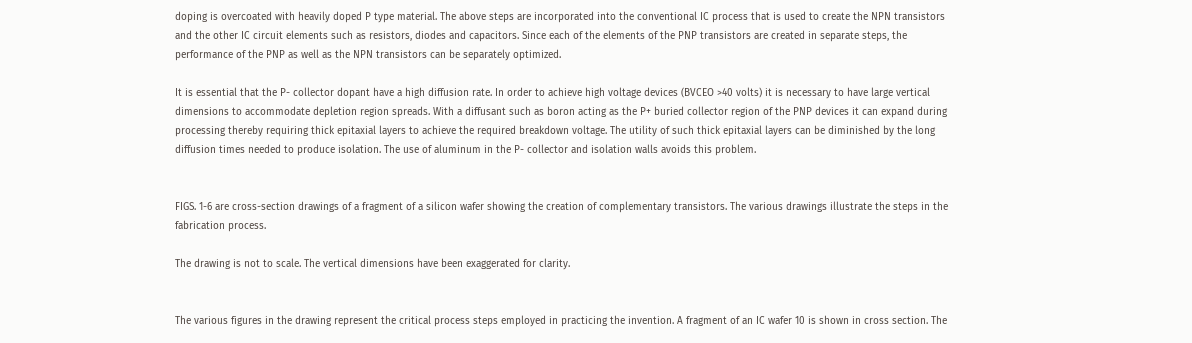doping is overcoated with heavily doped P type material. The above steps are incorporated into the conventional IC process that is used to create the NPN transistors and the other IC circuit elements such as resistors, diodes and capacitors. Since each of the elements of the PNP transistors are created in separate steps, the performance of the PNP as well as the NPN transistors can be separately optimized.

It is essential that the P- collector dopant have a high diffusion rate. In order to achieve high voltage devices (BVCEO >40 volts) it is necessary to have large vertical dimensions to accommodate depletion region spreads. With a diffusant such as boron acting as the P+ buried collector region of the PNP devices it can expand during processing thereby requiring thick epitaxial layers to achieve the required breakdown voltage. The utility of such thick epitaxial layers can be diminished by the long diffusion times needed to produce isolation. The use of aluminum in the P- collector and isolation walls avoids this problem.


FIGS. 1-6 are cross-section drawings of a fragment of a silicon wafer showing the creation of complementary transistors. The various drawings illustrate the steps in the fabrication process.

The drawing is not to scale. The vertical dimensions have been exaggerated for clarity.


The various figures in the drawing represent the critical process steps employed in practicing the invention. A fragment of an IC wafer 10 is shown in cross section. The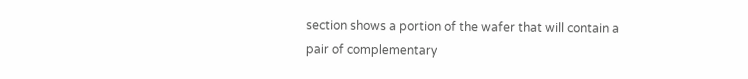section shows a portion of the wafer that will contain a pair of complementary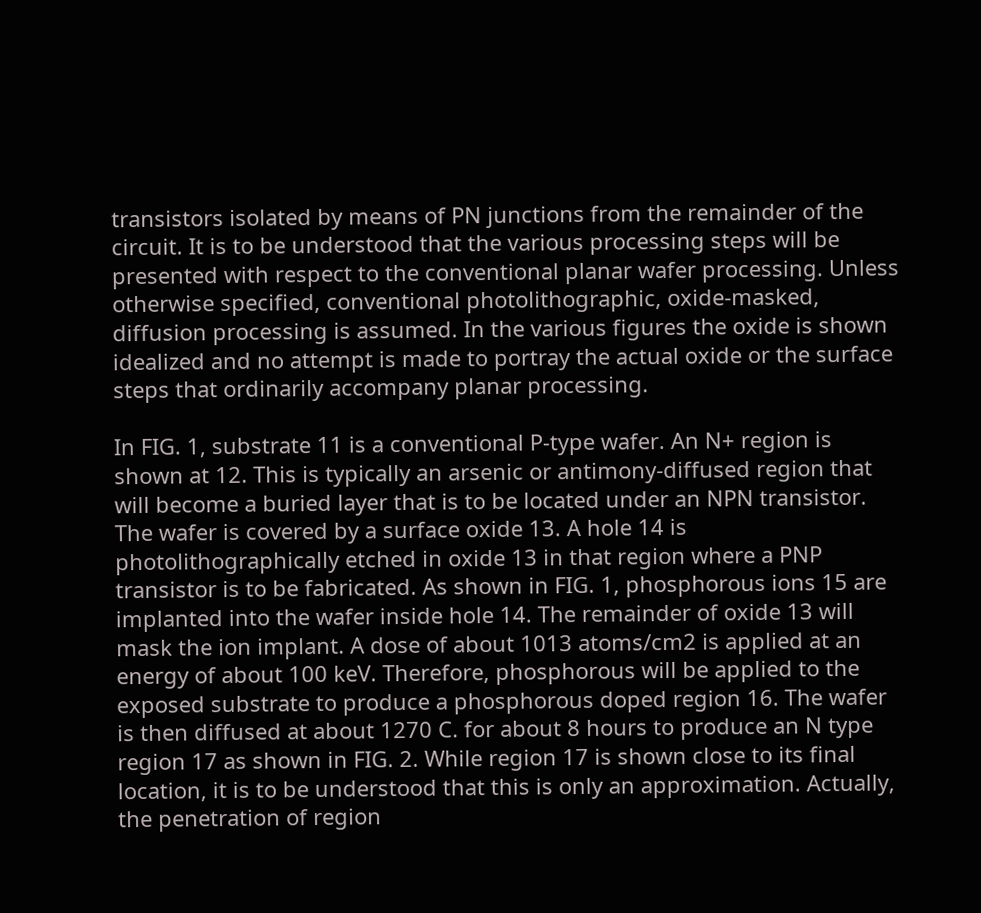transistors isolated by means of PN junctions from the remainder of the circuit. It is to be understood that the various processing steps will be presented with respect to the conventional planar wafer processing. Unless otherwise specified, conventional photolithographic, oxide-masked, diffusion processing is assumed. In the various figures the oxide is shown idealized and no attempt is made to portray the actual oxide or the surface steps that ordinarily accompany planar processing.

In FIG. 1, substrate 11 is a conventional P-type wafer. An N+ region is shown at 12. This is typically an arsenic or antimony-diffused region that will become a buried layer that is to be located under an NPN transistor. The wafer is covered by a surface oxide 13. A hole 14 is photolithographically etched in oxide 13 in that region where a PNP transistor is to be fabricated. As shown in FIG. 1, phosphorous ions 15 are implanted into the wafer inside hole 14. The remainder of oxide 13 will mask the ion implant. A dose of about 1013 atoms/cm2 is applied at an energy of about 100 keV. Therefore, phosphorous will be applied to the exposed substrate to produce a phosphorous doped region 16. The wafer is then diffused at about 1270 C. for about 8 hours to produce an N type region 17 as shown in FIG. 2. While region 17 is shown close to its final location, it is to be understood that this is only an approximation. Actually, the penetration of region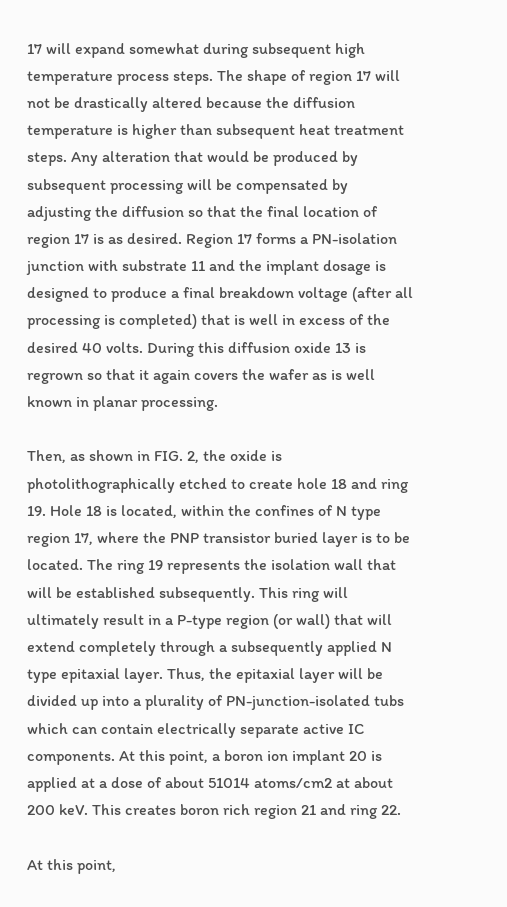17 will expand somewhat during subsequent high temperature process steps. The shape of region 17 will not be drastically altered because the diffusion temperature is higher than subsequent heat treatment steps. Any alteration that would be produced by subsequent processing will be compensated by adjusting the diffusion so that the final location of region 17 is as desired. Region 17 forms a PN-isolation junction with substrate 11 and the implant dosage is designed to produce a final breakdown voltage (after all processing is completed) that is well in excess of the desired 40 volts. During this diffusion oxide 13 is regrown so that it again covers the wafer as is well known in planar processing.

Then, as shown in FIG. 2, the oxide is photolithographically etched to create hole 18 and ring 19. Hole 18 is located, within the confines of N type region 17, where the PNP transistor buried layer is to be located. The ring 19 represents the isolation wall that will be established subsequently. This ring will ultimately result in a P-type region (or wall) that will extend completely through a subsequently applied N type epitaxial layer. Thus, the epitaxial layer will be divided up into a plurality of PN-junction-isolated tubs which can contain electrically separate active IC components. At this point, a boron ion implant 20 is applied at a dose of about 51014 atoms/cm2 at about 200 keV. This creates boron rich region 21 and ring 22.

At this point,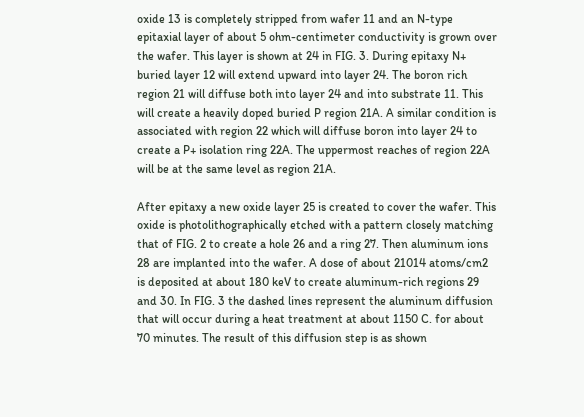oxide 13 is completely stripped from wafer 11 and an N-type epitaxial layer of about 5 ohm-centimeter conductivity is grown over the wafer. This layer is shown at 24 in FIG. 3. During epitaxy N+ buried layer 12 will extend upward into layer 24. The boron rich region 21 will diffuse both into layer 24 and into substrate 11. This will create a heavily doped buried P region 21A. A similar condition is associated with region 22 which will diffuse boron into layer 24 to create a P+ isolation ring 22A. The uppermost reaches of region 22A will be at the same level as region 21A.

After epitaxy a new oxide layer 25 is created to cover the wafer. This oxide is photolithographically etched with a pattern closely matching that of FIG. 2 to create a hole 26 and a ring 27. Then aluminum ions 28 are implanted into the wafer. A dose of about 21014 atoms/cm2 is deposited at about 180 keV to create aluminum-rich regions 29 and 30. In FIG. 3 the dashed lines represent the aluminum diffusion that will occur during a heat treatment at about 1150 C. for about 70 minutes. The result of this diffusion step is as shown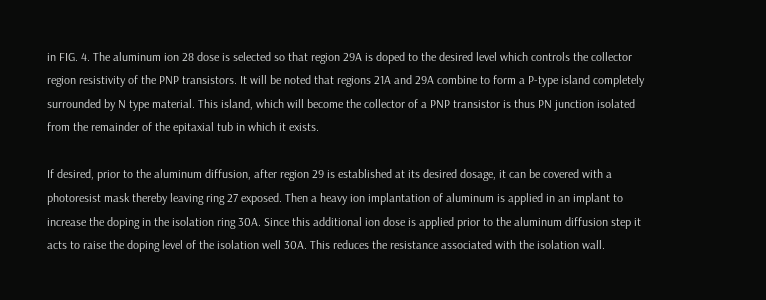in FIG. 4. The aluminum ion 28 dose is selected so that region 29A is doped to the desired level which controls the collector region resistivity of the PNP transistors. It will be noted that regions 21A and 29A combine to form a P-type island completely surrounded by N type material. This island, which will become the collector of a PNP transistor is thus PN junction isolated from the remainder of the epitaxial tub in which it exists.

If desired, prior to the aluminum diffusion, after region 29 is established at its desired dosage, it can be covered with a photoresist mask thereby leaving ring 27 exposed. Then a heavy ion implantation of aluminum is applied in an implant to increase the doping in the isolation ring 30A. Since this additional ion dose is applied prior to the aluminum diffusion step it acts to raise the doping level of the isolation well 30A. This reduces the resistance associated with the isolation wall.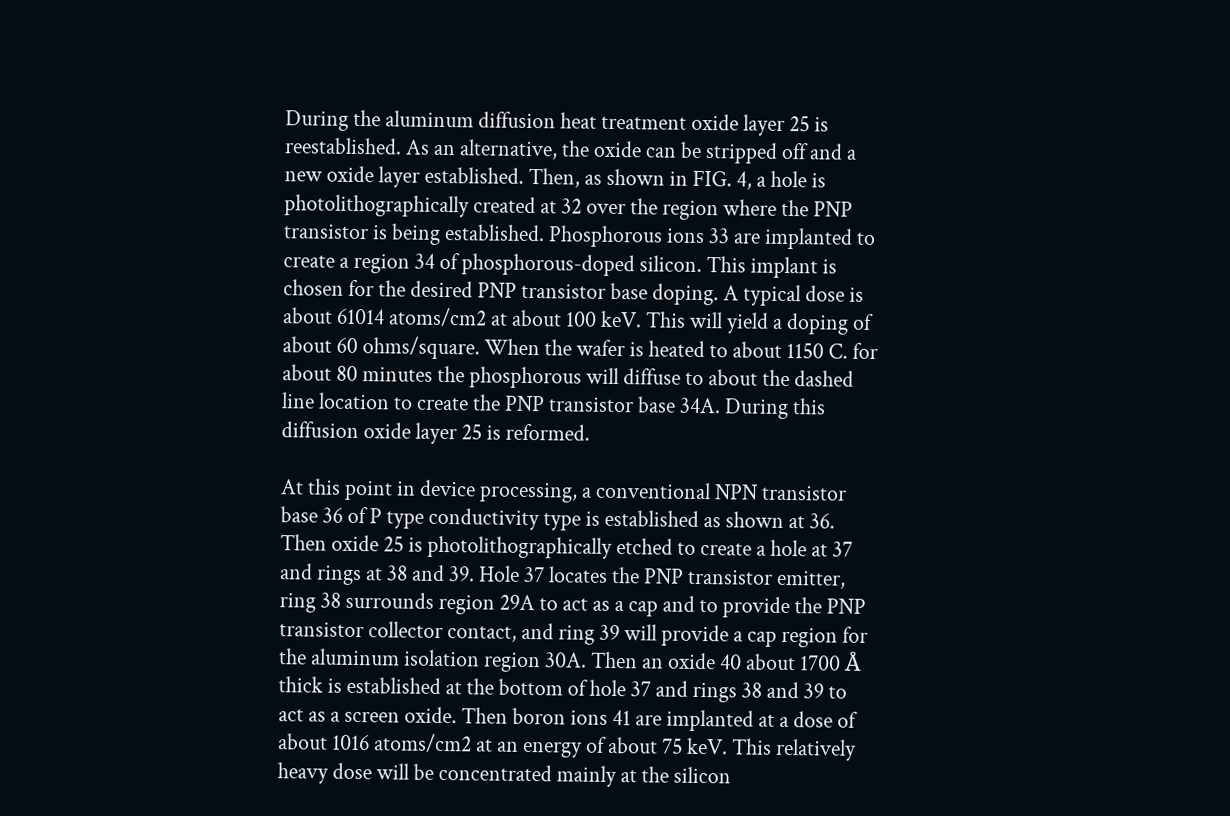During the aluminum diffusion heat treatment oxide layer 25 is reestablished. As an alternative, the oxide can be stripped off and a new oxide layer established. Then, as shown in FIG. 4, a hole is photolithographically created at 32 over the region where the PNP transistor is being established. Phosphorous ions 33 are implanted to create a region 34 of phosphorous-doped silicon. This implant is chosen for the desired PNP transistor base doping. A typical dose is about 61014 atoms/cm2 at about 100 keV. This will yield a doping of about 60 ohms/square. When the wafer is heated to about 1150 C. for about 80 minutes the phosphorous will diffuse to about the dashed line location to create the PNP transistor base 34A. During this diffusion oxide layer 25 is reformed.

At this point in device processing, a conventional NPN transistor base 36 of P type conductivity type is established as shown at 36. Then oxide 25 is photolithographically etched to create a hole at 37 and rings at 38 and 39. Hole 37 locates the PNP transistor emitter, ring 38 surrounds region 29A to act as a cap and to provide the PNP transistor collector contact, and ring 39 will provide a cap region for the aluminum isolation region 30A. Then an oxide 40 about 1700 Å thick is established at the bottom of hole 37 and rings 38 and 39 to act as a screen oxide. Then boron ions 41 are implanted at a dose of about 1016 atoms/cm2 at an energy of about 75 keV. This relatively heavy dose will be concentrated mainly at the silicon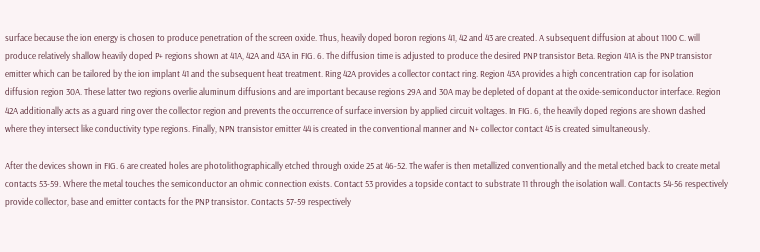surface because the ion energy is chosen to produce penetration of the screen oxide. Thus, heavily doped boron regions 41, 42 and 43 are created. A subsequent diffusion at about 1100 C. will produce relatively shallow heavily doped P+ regions shown at 41A, 42A and 43A in FIG. 6. The diffusion time is adjusted to produce the desired PNP transistor Beta. Region 41A is the PNP transistor emitter which can be tailored by the ion implant 41 and the subsequent heat treatment. Ring 42A provides a collector contact ring. Region 43A provides a high concentration cap for isolation diffusion region 30A. These latter two regions overlie aluminum diffusions and are important because regions 29A and 30A may be depleted of dopant at the oxide-semiconductor interface. Region 42A additionally acts as a guard ring over the collector region and prevents the occurrence of surface inversion by applied circuit voltages. In FIG. 6, the heavily doped regions are shown dashed where they intersect like conductivity type regions. Finally, NPN transistor emitter 44 is created in the conventional manner and N+ collector contact 45 is created simultaneously.

After the devices shown in FIG. 6 are created holes are photolithographically etched through oxide 25 at 46-52. The wafer is then metallized conventionally and the metal etched back to create metal contacts 53-59. Where the metal touches the semiconductor an ohmic connection exists. Contact 53 provides a topside contact to substrate 11 through the isolation wall. Contacts 54-56 respectively provide collector, base and emitter contacts for the PNP transistor. Contacts 57-59 respectively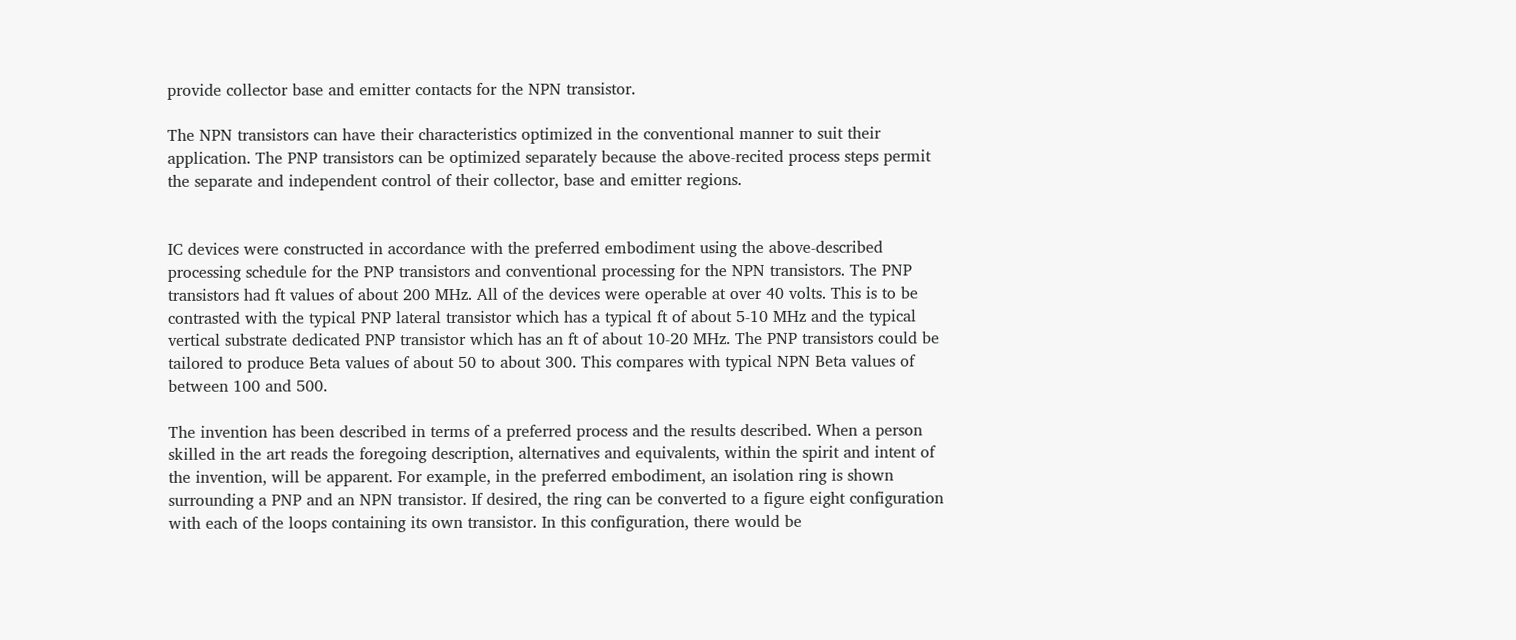provide collector base and emitter contacts for the NPN transistor.

The NPN transistors can have their characteristics optimized in the conventional manner to suit their application. The PNP transistors can be optimized separately because the above-recited process steps permit the separate and independent control of their collector, base and emitter regions.


IC devices were constructed in accordance with the preferred embodiment using the above-described processing schedule for the PNP transistors and conventional processing for the NPN transistors. The PNP transistors had ft values of about 200 MHz. All of the devices were operable at over 40 volts. This is to be contrasted with the typical PNP lateral transistor which has a typical ft of about 5-10 MHz and the typical vertical substrate dedicated PNP transistor which has an ft of about 10-20 MHz. The PNP transistors could be tailored to produce Beta values of about 50 to about 300. This compares with typical NPN Beta values of between 100 and 500.

The invention has been described in terms of a preferred process and the results described. When a person skilled in the art reads the foregoing description, alternatives and equivalents, within the spirit and intent of the invention, will be apparent. For example, in the preferred embodiment, an isolation ring is shown surrounding a PNP and an NPN transistor. If desired, the ring can be converted to a figure eight configuration with each of the loops containing its own transistor. In this configuration, there would be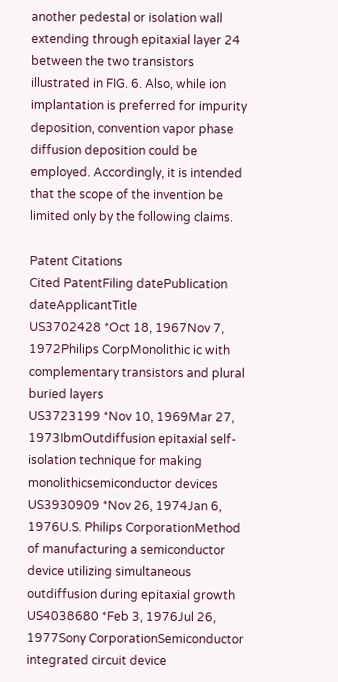another pedestal or isolation wall extending through epitaxial layer 24 between the two transistors illustrated in FIG. 6. Also, while ion implantation is preferred for impurity deposition, convention vapor phase diffusion deposition could be employed. Accordingly, it is intended that the scope of the invention be limited only by the following claims.

Patent Citations
Cited PatentFiling datePublication dateApplicantTitle
US3702428 *Oct 18, 1967Nov 7, 1972Philips CorpMonolithic ic with complementary transistors and plural buried layers
US3723199 *Nov 10, 1969Mar 27, 1973IbmOutdiffusion epitaxial self-isolation technique for making monolithicsemiconductor devices
US3930909 *Nov 26, 1974Jan 6, 1976U.S. Philips CorporationMethod of manufacturing a semiconductor device utilizing simultaneous outdiffusion during epitaxial growth
US4038680 *Feb 3, 1976Jul 26, 1977Sony CorporationSemiconductor integrated circuit device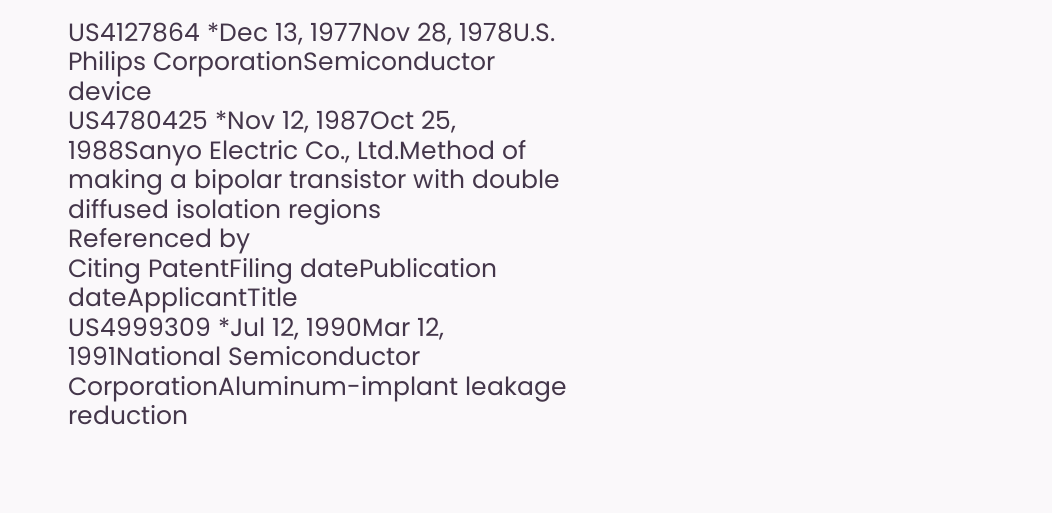US4127864 *Dec 13, 1977Nov 28, 1978U.S. Philips CorporationSemiconductor device
US4780425 *Nov 12, 1987Oct 25, 1988Sanyo Electric Co., Ltd.Method of making a bipolar transistor with double diffused isolation regions
Referenced by
Citing PatentFiling datePublication dateApplicantTitle
US4999309 *Jul 12, 1990Mar 12, 1991National Semiconductor CorporationAluminum-implant leakage reduction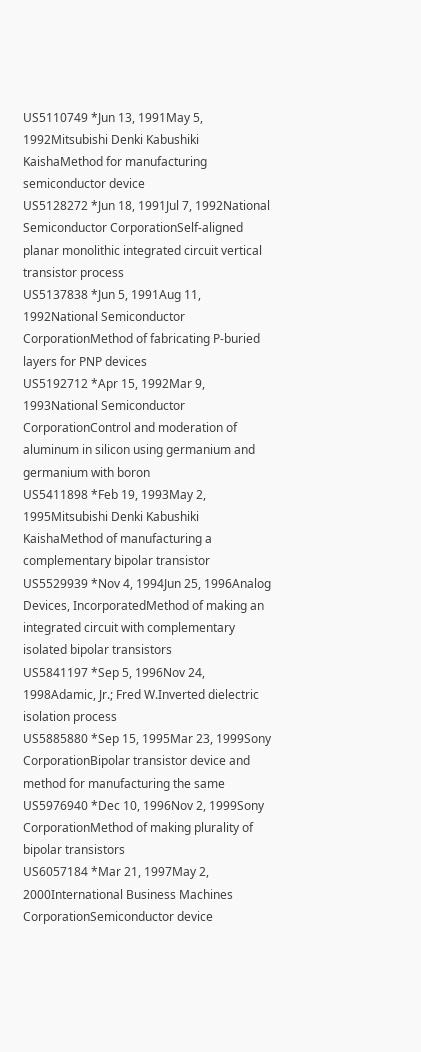US5110749 *Jun 13, 1991May 5, 1992Mitsubishi Denki Kabushiki KaishaMethod for manufacturing semiconductor device
US5128272 *Jun 18, 1991Jul 7, 1992National Semiconductor CorporationSelf-aligned planar monolithic integrated circuit vertical transistor process
US5137838 *Jun 5, 1991Aug 11, 1992National Semiconductor CorporationMethod of fabricating P-buried layers for PNP devices
US5192712 *Apr 15, 1992Mar 9, 1993National Semiconductor CorporationControl and moderation of aluminum in silicon using germanium and germanium with boron
US5411898 *Feb 19, 1993May 2, 1995Mitsubishi Denki Kabushiki KaishaMethod of manufacturing a complementary bipolar transistor
US5529939 *Nov 4, 1994Jun 25, 1996Analog Devices, IncorporatedMethod of making an integrated circuit with complementary isolated bipolar transistors
US5841197 *Sep 5, 1996Nov 24, 1998Adamic, Jr.; Fred W.Inverted dielectric isolation process
US5885880 *Sep 15, 1995Mar 23, 1999Sony CorporationBipolar transistor device and method for manufacturing the same
US5976940 *Dec 10, 1996Nov 2, 1999Sony CorporationMethod of making plurality of bipolar transistors
US6057184 *Mar 21, 1997May 2, 2000International Business Machines CorporationSemiconductor device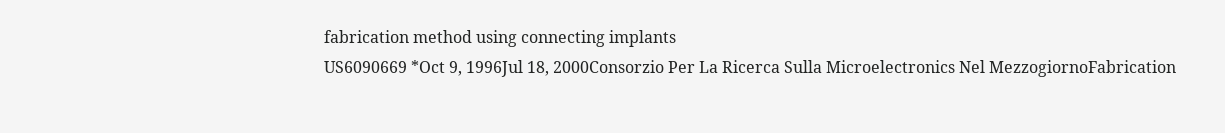fabrication method using connecting implants
US6090669 *Oct 9, 1996Jul 18, 2000Consorzio Per La Ricerca Sulla Microelectronics Nel MezzogiornoFabrication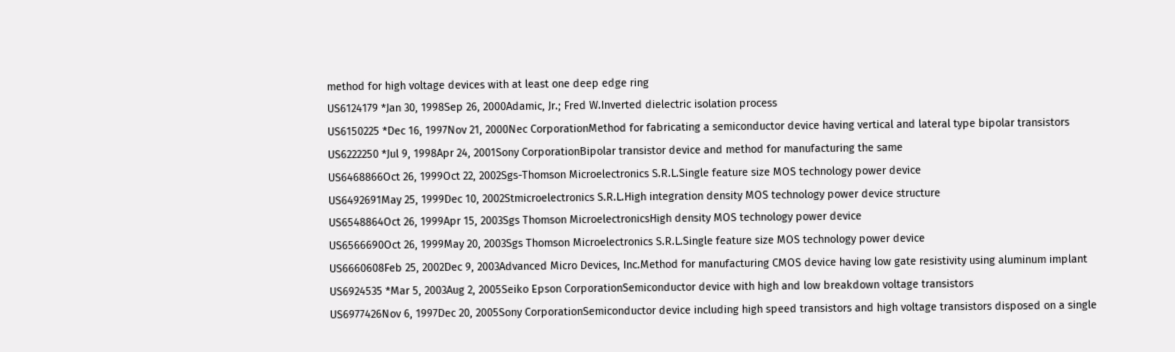method for high voltage devices with at least one deep edge ring
US6124179 *Jan 30, 1998Sep 26, 2000Adamic, Jr.; Fred W.Inverted dielectric isolation process
US6150225 *Dec 16, 1997Nov 21, 2000Nec CorporationMethod for fabricating a semiconductor device having vertical and lateral type bipolar transistors
US6222250 *Jul 9, 1998Apr 24, 2001Sony CorporationBipolar transistor device and method for manufacturing the same
US6468866Oct 26, 1999Oct 22, 2002Sgs-Thomson Microelectronics S.R.L.Single feature size MOS technology power device
US6492691May 25, 1999Dec 10, 2002Stmicroelectronics S.R.L.High integration density MOS technology power device structure
US6548864Oct 26, 1999Apr 15, 2003Sgs Thomson MicroelectronicsHigh density MOS technology power device
US6566690Oct 26, 1999May 20, 2003Sgs Thomson Microelectronics S.R.L.Single feature size MOS technology power device
US6660608Feb 25, 2002Dec 9, 2003Advanced Micro Devices, Inc.Method for manufacturing CMOS device having low gate resistivity using aluminum implant
US6924535 *Mar 5, 2003Aug 2, 2005Seiko Epson CorporationSemiconductor device with high and low breakdown voltage transistors
US6977426Nov 6, 1997Dec 20, 2005Sony CorporationSemiconductor device including high speed transistors and high voltage transistors disposed on a single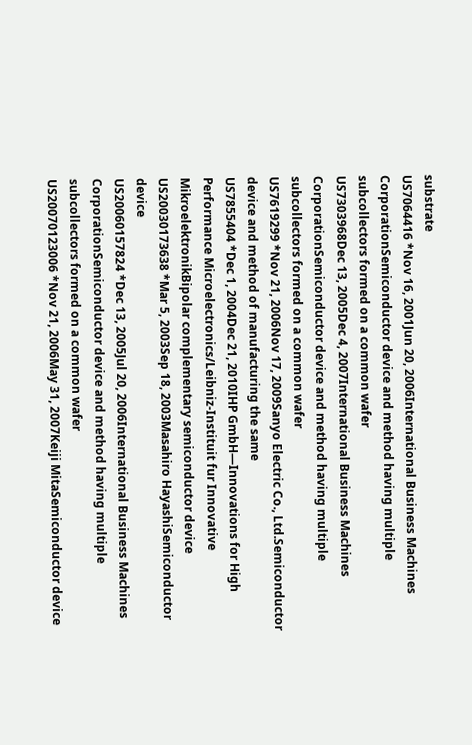substrate
US7064416 *Nov 16, 2001Jun 20, 2006International Business Machines CorporationSemiconductor device and method having multiple subcollectors formed on a common wafer
US7303968Dec 13, 2005Dec 4, 2007International Business Machines CorporationSemiconductor device and method having multiple subcollectors formed on a common wafer
US7619299 *Nov 21, 2006Nov 17, 2009Sanyo Electric Co., Ltd.Semiconductor device and method of manufacturing the same
US7855404 *Dec 1, 2004Dec 21, 2010IHP GmbH—Innovations for High Performance Microelectronics/Leibniz-Instituit fur Innovative MikroelektronikBipolar complementary semiconductor device
US20030173638 *Mar 5, 2003Sep 18, 2003Masahiro HayashiSemiconductor device
US20060157824 *Dec 13, 2005Jul 20, 2006International Business Machines CorporationSemiconductor device and method having multiple subcollectors formed on a common wafer
US20070123006 *Nov 21, 2006May 31, 2007Keiji MitaSemiconductor device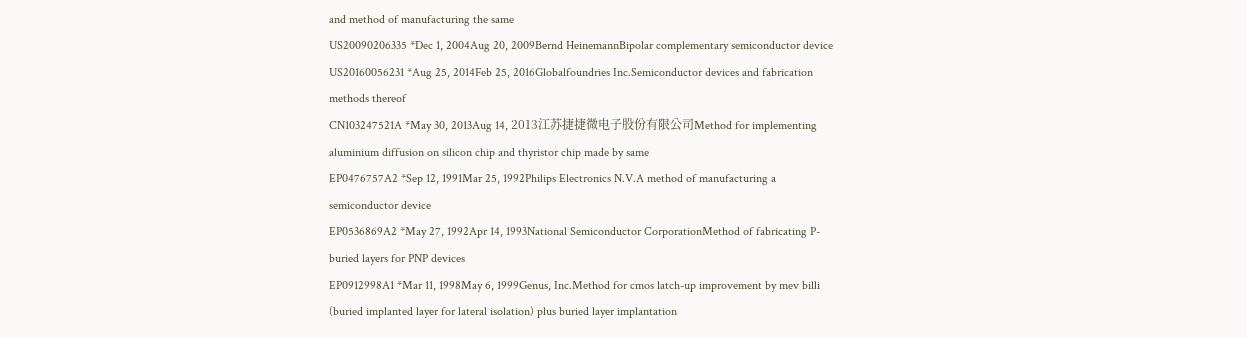and method of manufacturing the same
US20090206335 *Dec 1, 2004Aug 20, 2009Bernd HeinemannBipolar complementary semiconductor device
US20160056231 *Aug 25, 2014Feb 25, 2016Globalfoundries Inc.Semiconductor devices and fabrication methods thereof
CN103247521A *May 30, 2013Aug 14, 2013江苏捷捷微电子股份有限公司Method for implementing aluminium diffusion on silicon chip and thyristor chip made by same
EP0476757A2 *Sep 12, 1991Mar 25, 1992Philips Electronics N.V.A method of manufacturing a semiconductor device
EP0536869A2 *May 27, 1992Apr 14, 1993National Semiconductor CorporationMethod of fabricating P-buried layers for PNP devices
EP0912998A1 *Mar 11, 1998May 6, 1999Genus, Inc.Method for cmos latch-up improvement by mev billi (buried implanted layer for lateral isolation) plus buried layer implantation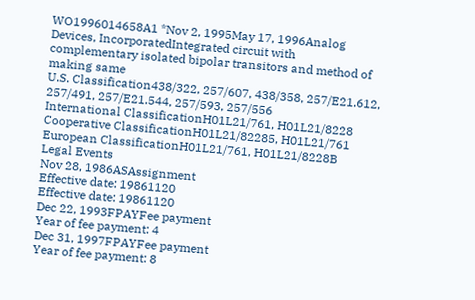WO1996014658A1 *Nov 2, 1995May 17, 1996Analog Devices, IncorporatedIntegrated circuit with complementary isolated bipolar transitors and method of making same
U.S. Classification438/322, 257/607, 438/358, 257/E21.612, 257/491, 257/E21.544, 257/593, 257/556
International ClassificationH01L21/761, H01L21/8228
Cooperative ClassificationH01L21/82285, H01L21/761
European ClassificationH01L21/761, H01L21/8228B
Legal Events
Nov 28, 1986ASAssignment
Effective date: 19861120
Effective date: 19861120
Dec 22, 1993FPAYFee payment
Year of fee payment: 4
Dec 31, 1997FPAYFee payment
Year of fee payment: 8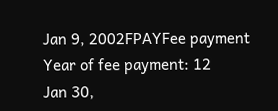Jan 9, 2002FPAYFee payment
Year of fee payment: 12
Jan 30,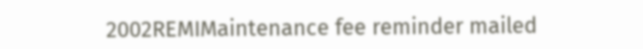2002REMIMaintenance fee reminder mailed